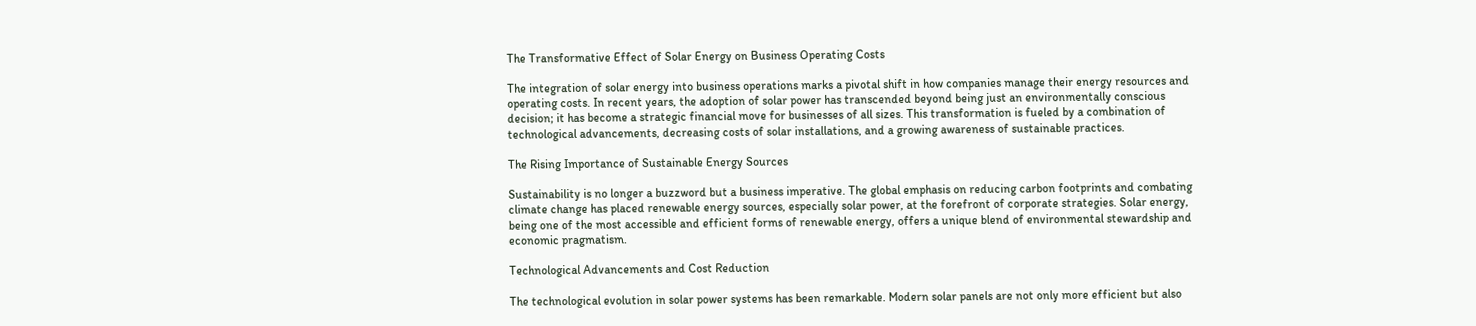The Transformative Effect of Solar Energy on Business Operating Costs

The integration of solar energy into business operations marks a pivotal shift in how companies manage their energy resources and operating costs. In recent years, the adoption of solar power has transcended beyond being just an environmentally conscious decision; it has become a strategic financial move for businesses of all sizes. This transformation is fueled by a combination of technological advancements, decreasing costs of solar installations, and a growing awareness of sustainable practices.

The Rising Importance of Sustainable Energy Sources

Sustainability is no longer a buzzword but a business imperative. The global emphasis on reducing carbon footprints and combating climate change has placed renewable energy sources, especially solar power, at the forefront of corporate strategies. Solar energy, being one of the most accessible and efficient forms of renewable energy, offers a unique blend of environmental stewardship and economic pragmatism.

Technological Advancements and Cost Reduction

The technological evolution in solar power systems has been remarkable. Modern solar panels are not only more efficient but also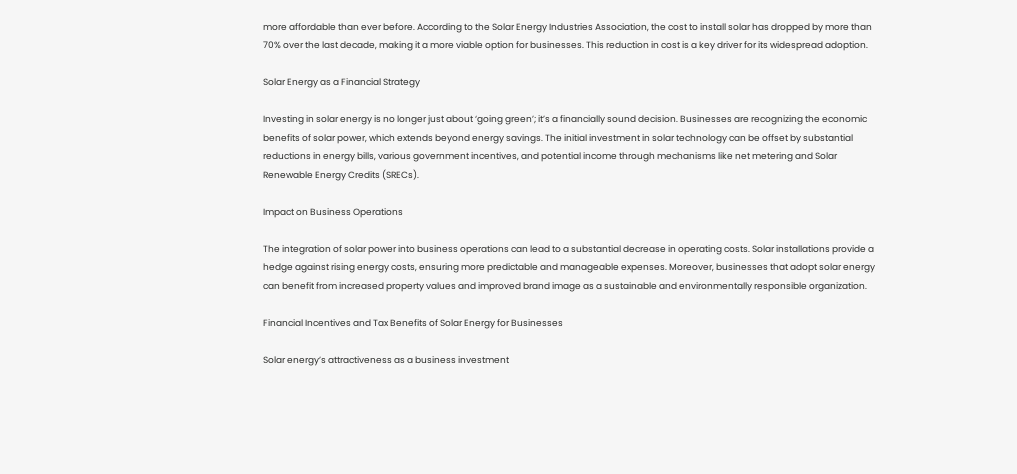more affordable than ever before. According to the Solar Energy Industries Association, the cost to install solar has dropped by more than 70% over the last decade, making it a more viable option for businesses. This reduction in cost is a key driver for its widespread adoption.

Solar Energy as a Financial Strategy

Investing in solar energy is no longer just about ‘going green’; it’s a financially sound decision. Businesses are recognizing the economic benefits of solar power, which extends beyond energy savings. The initial investment in solar technology can be offset by substantial reductions in energy bills, various government incentives, and potential income through mechanisms like net metering and Solar Renewable Energy Credits (SRECs).

Impact on Business Operations

The integration of solar power into business operations can lead to a substantial decrease in operating costs. Solar installations provide a hedge against rising energy costs, ensuring more predictable and manageable expenses. Moreover, businesses that adopt solar energy can benefit from increased property values and improved brand image as a sustainable and environmentally responsible organization.

Financial Incentives and Tax Benefits of Solar Energy for Businesses

Solar energy’s attractiveness as a business investment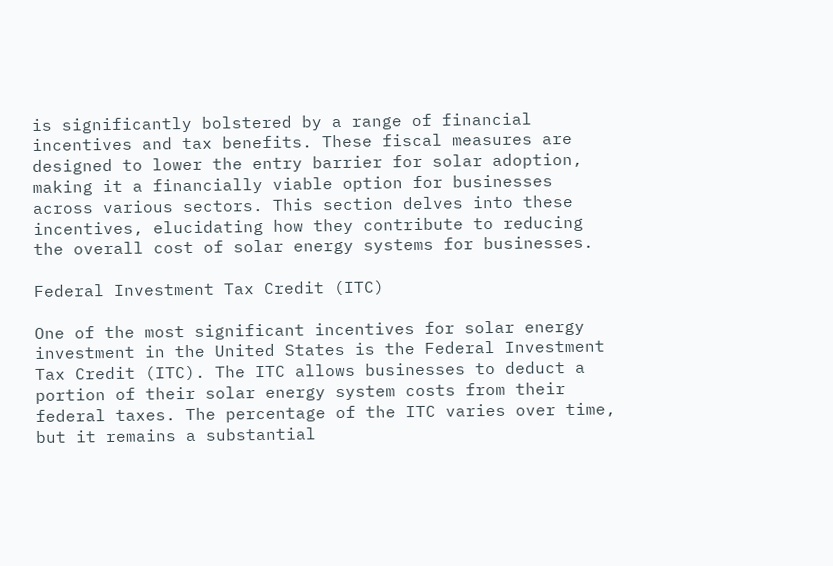is significantly bolstered by a range of financial incentives and tax benefits. These fiscal measures are designed to lower the entry barrier for solar adoption, making it a financially viable option for businesses across various sectors. This section delves into these incentives, elucidating how they contribute to reducing the overall cost of solar energy systems for businesses.

Federal Investment Tax Credit (ITC)

One of the most significant incentives for solar energy investment in the United States is the Federal Investment Tax Credit (ITC). The ITC allows businesses to deduct a portion of their solar energy system costs from their federal taxes. The percentage of the ITC varies over time, but it remains a substantial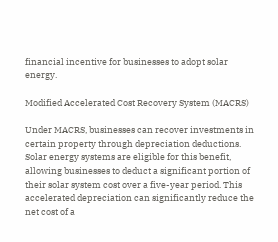financial incentive for businesses to adopt solar energy.

Modified Accelerated Cost Recovery System (MACRS)

Under MACRS, businesses can recover investments in certain property through depreciation deductions. Solar energy systems are eligible for this benefit, allowing businesses to deduct a significant portion of their solar system cost over a five-year period. This accelerated depreciation can significantly reduce the net cost of a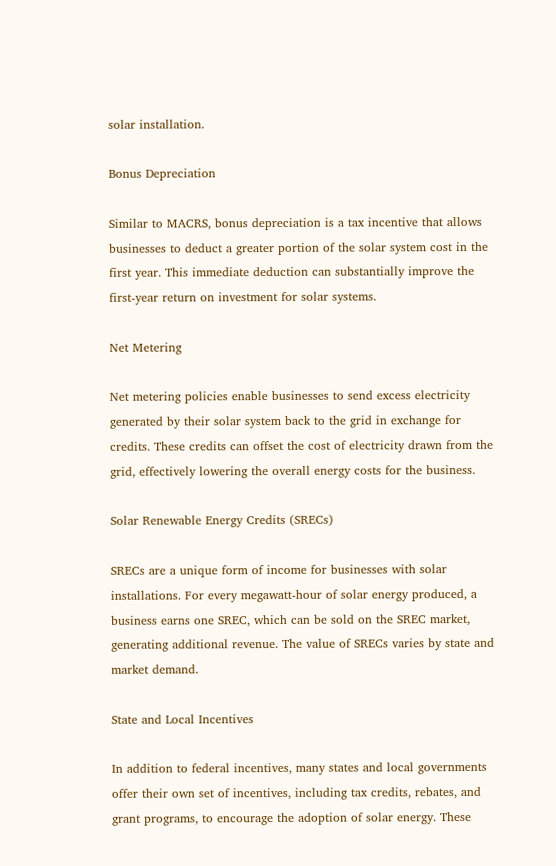solar installation.

Bonus Depreciation

Similar to MACRS, bonus depreciation is a tax incentive that allows businesses to deduct a greater portion of the solar system cost in the first year. This immediate deduction can substantially improve the first-year return on investment for solar systems.

Net Metering

Net metering policies enable businesses to send excess electricity generated by their solar system back to the grid in exchange for credits. These credits can offset the cost of electricity drawn from the grid, effectively lowering the overall energy costs for the business.

Solar Renewable Energy Credits (SRECs)

SRECs are a unique form of income for businesses with solar installations. For every megawatt-hour of solar energy produced, a business earns one SREC, which can be sold on the SREC market, generating additional revenue. The value of SRECs varies by state and market demand.

State and Local Incentives

In addition to federal incentives, many states and local governments offer their own set of incentives, including tax credits, rebates, and grant programs, to encourage the adoption of solar energy. These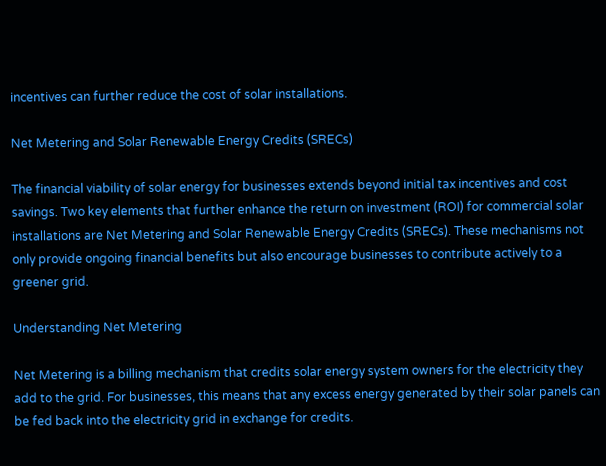incentives can further reduce the cost of solar installations.

Net Metering and Solar Renewable Energy Credits (SRECs)

The financial viability of solar energy for businesses extends beyond initial tax incentives and cost savings. Two key elements that further enhance the return on investment (ROI) for commercial solar installations are Net Metering and Solar Renewable Energy Credits (SRECs). These mechanisms not only provide ongoing financial benefits but also encourage businesses to contribute actively to a greener grid.

Understanding Net Metering

Net Metering is a billing mechanism that credits solar energy system owners for the electricity they add to the grid. For businesses, this means that any excess energy generated by their solar panels can be fed back into the electricity grid in exchange for credits.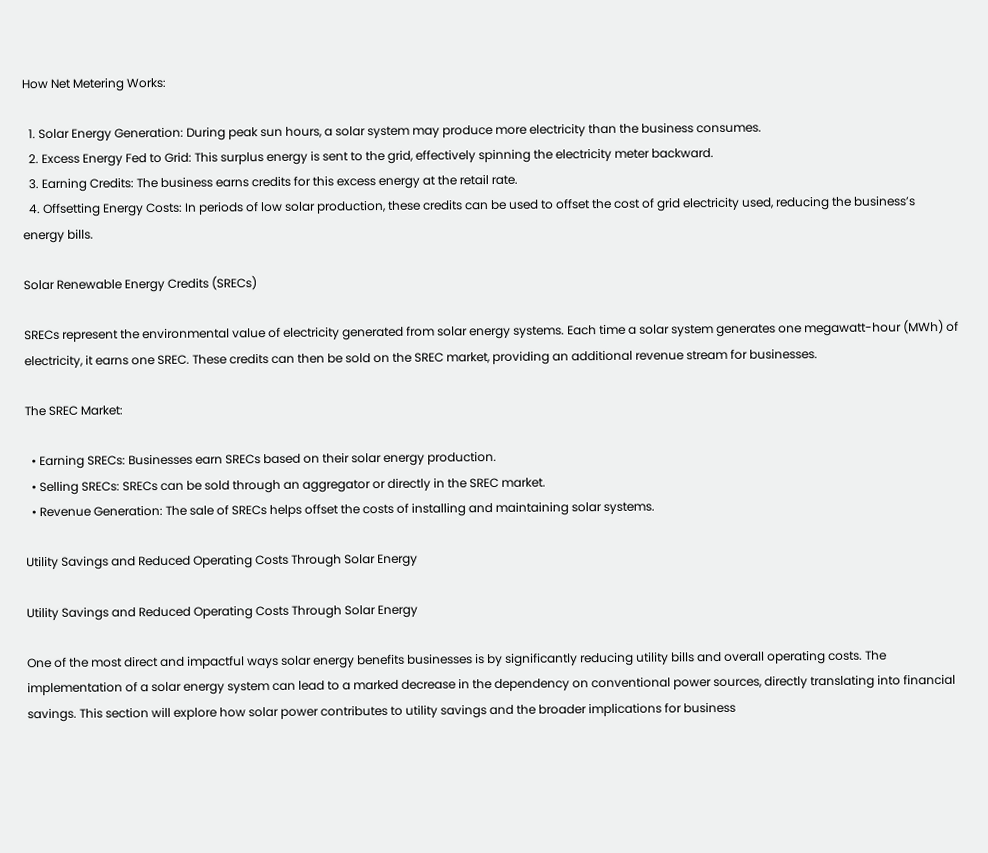How Net Metering Works:

  1. Solar Energy Generation: During peak sun hours, a solar system may produce more electricity than the business consumes.
  2. Excess Energy Fed to Grid: This surplus energy is sent to the grid, effectively spinning the electricity meter backward.
  3. Earning Credits: The business earns credits for this excess energy at the retail rate.
  4. Offsetting Energy Costs: In periods of low solar production, these credits can be used to offset the cost of grid electricity used, reducing the business’s energy bills.

Solar Renewable Energy Credits (SRECs)

SRECs represent the environmental value of electricity generated from solar energy systems. Each time a solar system generates one megawatt-hour (MWh) of electricity, it earns one SREC. These credits can then be sold on the SREC market, providing an additional revenue stream for businesses.

The SREC Market:

  • Earning SRECs: Businesses earn SRECs based on their solar energy production.
  • Selling SRECs: SRECs can be sold through an aggregator or directly in the SREC market.
  • Revenue Generation: The sale of SRECs helps offset the costs of installing and maintaining solar systems.

Utility Savings and Reduced Operating Costs Through Solar Energy

Utility Savings and Reduced Operating Costs Through Solar Energy

One of the most direct and impactful ways solar energy benefits businesses is by significantly reducing utility bills and overall operating costs. The implementation of a solar energy system can lead to a marked decrease in the dependency on conventional power sources, directly translating into financial savings. This section will explore how solar power contributes to utility savings and the broader implications for business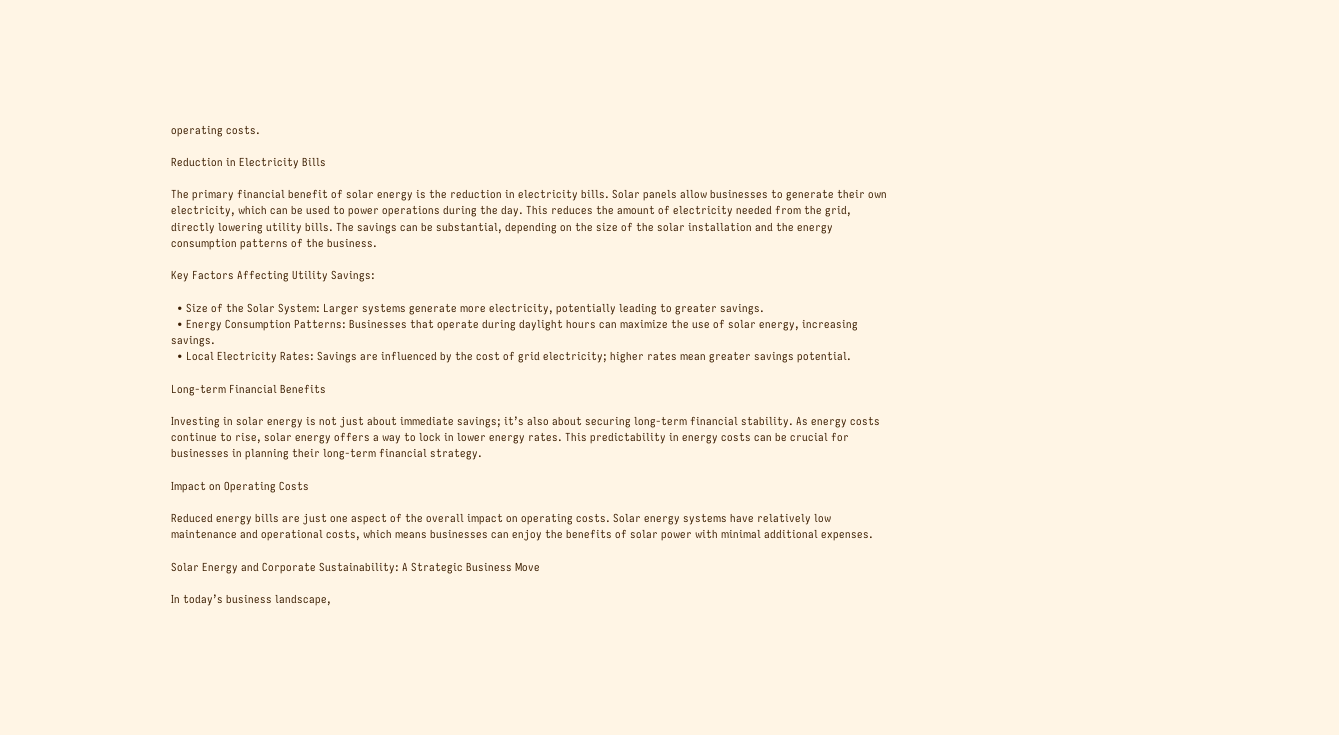operating costs.

Reduction in Electricity Bills

The primary financial benefit of solar energy is the reduction in electricity bills. Solar panels allow businesses to generate their own electricity, which can be used to power operations during the day. This reduces the amount of electricity needed from the grid, directly lowering utility bills. The savings can be substantial, depending on the size of the solar installation and the energy consumption patterns of the business.

Key Factors Affecting Utility Savings:

  • Size of the Solar System: Larger systems generate more electricity, potentially leading to greater savings.
  • Energy Consumption Patterns: Businesses that operate during daylight hours can maximize the use of solar energy, increasing savings.
  • Local Electricity Rates: Savings are influenced by the cost of grid electricity; higher rates mean greater savings potential.

Long-term Financial Benefits

Investing in solar energy is not just about immediate savings; it’s also about securing long-term financial stability. As energy costs continue to rise, solar energy offers a way to lock in lower energy rates. This predictability in energy costs can be crucial for businesses in planning their long-term financial strategy.

Impact on Operating Costs

Reduced energy bills are just one aspect of the overall impact on operating costs. Solar energy systems have relatively low maintenance and operational costs, which means businesses can enjoy the benefits of solar power with minimal additional expenses.

Solar Energy and Corporate Sustainability: A Strategic Business Move

In today’s business landscape,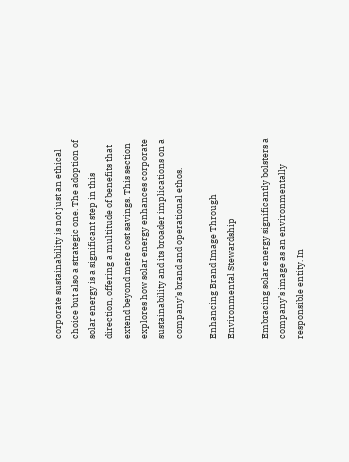corporate sustainability is not just an ethical choice but also a strategic one. The adoption of solar energy is a significant step in this direction, offering a multitude of benefits that extend beyond mere cost savings. This section explores how solar energy enhances corporate sustainability and its broader implications on a company’s brand and operational ethos.

Enhancing Brand Image Through Environmental Stewardship

Embracing solar energy significantly bolsters a company’s image as an environmentally responsible entity. In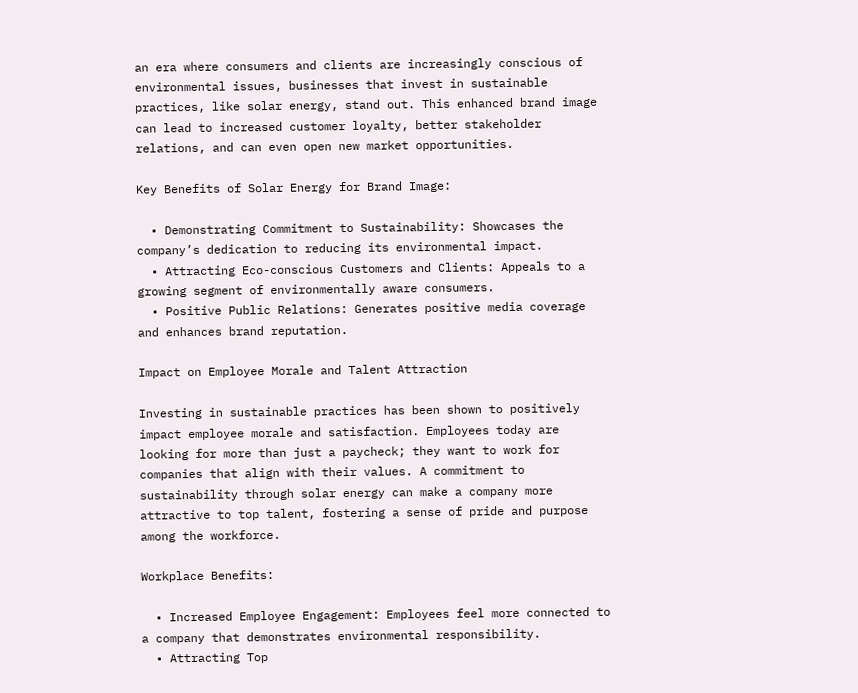an era where consumers and clients are increasingly conscious of environmental issues, businesses that invest in sustainable practices, like solar energy, stand out. This enhanced brand image can lead to increased customer loyalty, better stakeholder relations, and can even open new market opportunities.

Key Benefits of Solar Energy for Brand Image:

  • Demonstrating Commitment to Sustainability: Showcases the company’s dedication to reducing its environmental impact.
  • Attracting Eco-conscious Customers and Clients: Appeals to a growing segment of environmentally aware consumers.
  • Positive Public Relations: Generates positive media coverage and enhances brand reputation.

Impact on Employee Morale and Talent Attraction

Investing in sustainable practices has been shown to positively impact employee morale and satisfaction. Employees today are looking for more than just a paycheck; they want to work for companies that align with their values. A commitment to sustainability through solar energy can make a company more attractive to top talent, fostering a sense of pride and purpose among the workforce.

Workplace Benefits:

  • Increased Employee Engagement: Employees feel more connected to a company that demonstrates environmental responsibility.
  • Attracting Top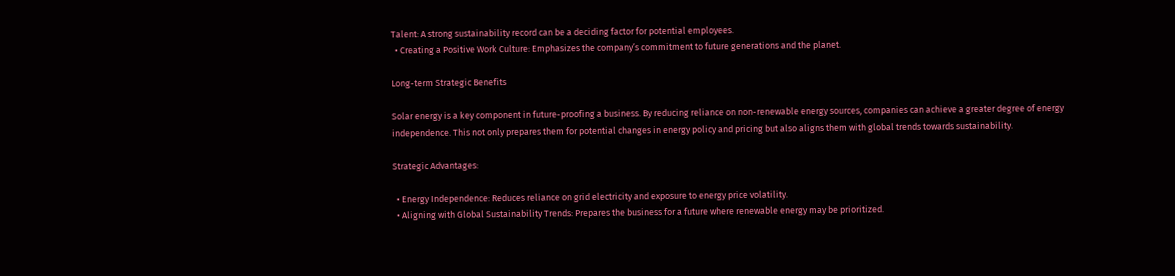Talent: A strong sustainability record can be a deciding factor for potential employees.
  • Creating a Positive Work Culture: Emphasizes the company’s commitment to future generations and the planet.

Long-term Strategic Benefits

Solar energy is a key component in future-proofing a business. By reducing reliance on non-renewable energy sources, companies can achieve a greater degree of energy independence. This not only prepares them for potential changes in energy policy and pricing but also aligns them with global trends towards sustainability.

Strategic Advantages:

  • Energy Independence: Reduces reliance on grid electricity and exposure to energy price volatility.
  • Aligning with Global Sustainability Trends: Prepares the business for a future where renewable energy may be prioritized.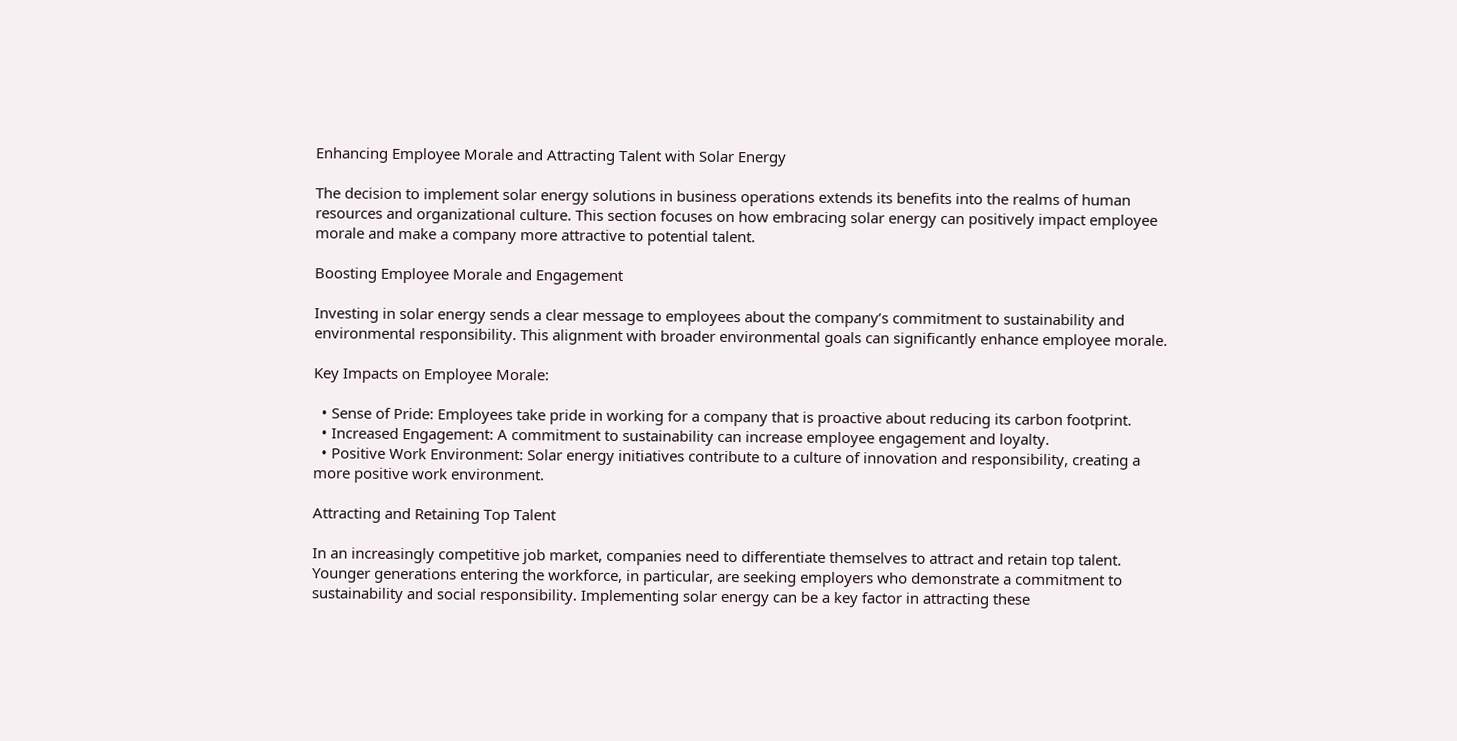Enhancing Employee Morale and Attracting Talent with Solar Energy

The decision to implement solar energy solutions in business operations extends its benefits into the realms of human resources and organizational culture. This section focuses on how embracing solar energy can positively impact employee morale and make a company more attractive to potential talent.

Boosting Employee Morale and Engagement

Investing in solar energy sends a clear message to employees about the company’s commitment to sustainability and environmental responsibility. This alignment with broader environmental goals can significantly enhance employee morale.

Key Impacts on Employee Morale:

  • Sense of Pride: Employees take pride in working for a company that is proactive about reducing its carbon footprint.
  • Increased Engagement: A commitment to sustainability can increase employee engagement and loyalty.
  • Positive Work Environment: Solar energy initiatives contribute to a culture of innovation and responsibility, creating a more positive work environment.

Attracting and Retaining Top Talent

In an increasingly competitive job market, companies need to differentiate themselves to attract and retain top talent. Younger generations entering the workforce, in particular, are seeking employers who demonstrate a commitment to sustainability and social responsibility. Implementing solar energy can be a key factor in attracting these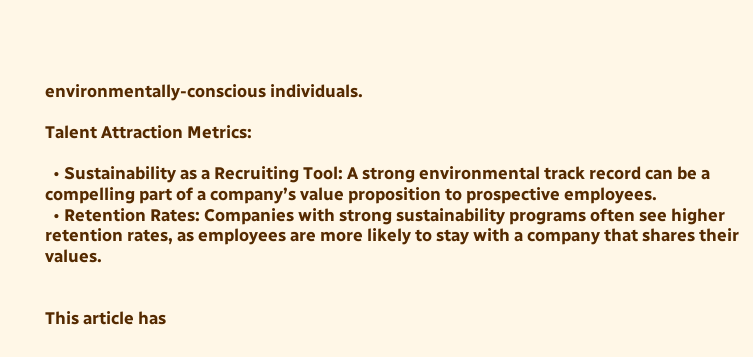environmentally-conscious individuals.

Talent Attraction Metrics:

  • Sustainability as a Recruiting Tool: A strong environmental track record can be a compelling part of a company’s value proposition to prospective employees.
  • Retention Rates: Companies with strong sustainability programs often see higher retention rates, as employees are more likely to stay with a company that shares their values.


This article has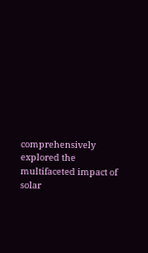comprehensively explored the multifaceted impact of solar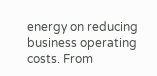energy on reducing business operating costs. From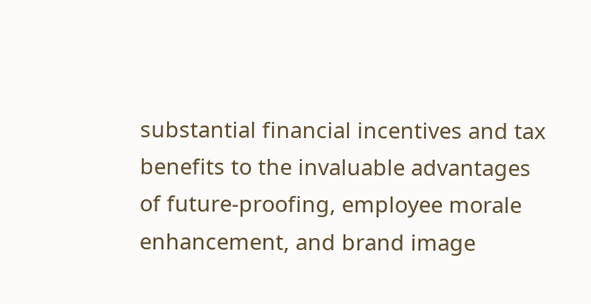substantial financial incentives and tax benefits to the invaluable advantages of future-proofing, employee morale enhancement, and brand image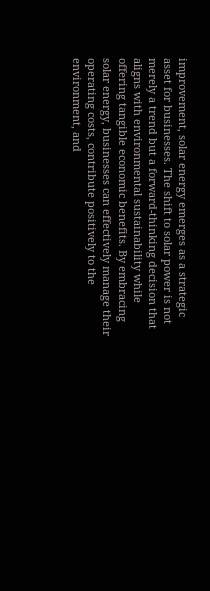improvement, solar energy emerges as a strategic asset for businesses. The shift to solar power is not merely a trend but a forward-thinking decision that aligns with environmental sustainability while offering tangible economic benefits. By embracing solar energy, businesses can effectively manage their operating costs, contribute positively to the environment, and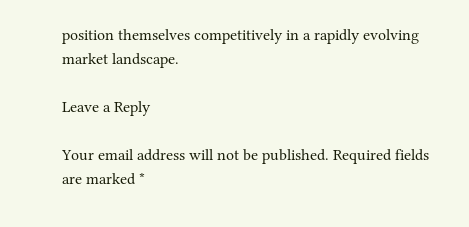position themselves competitively in a rapidly evolving market landscape.

Leave a Reply

Your email address will not be published. Required fields are marked *